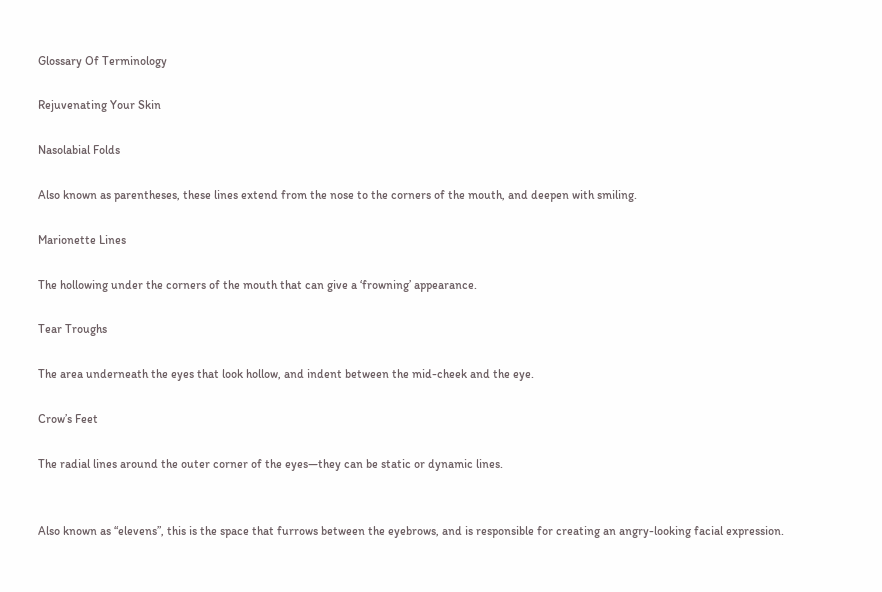Glossary Of Terminology

Rejuvenating Your Skin

Nasolabial Folds

Also known as parentheses, these lines extend from the nose to the corners of the mouth, and deepen with smiling.

Marionette Lines

The hollowing under the corners of the mouth that can give a ‘frowning’ appearance.

Tear Troughs

The area underneath the eyes that look hollow, and indent between the mid-cheek and the eye.

Crow’s Feet

The radial lines around the outer corner of the eyes—they can be static or dynamic lines.


Also known as “elevens”, this is the space that furrows between the eyebrows, and is responsible for creating an angry-looking facial expression.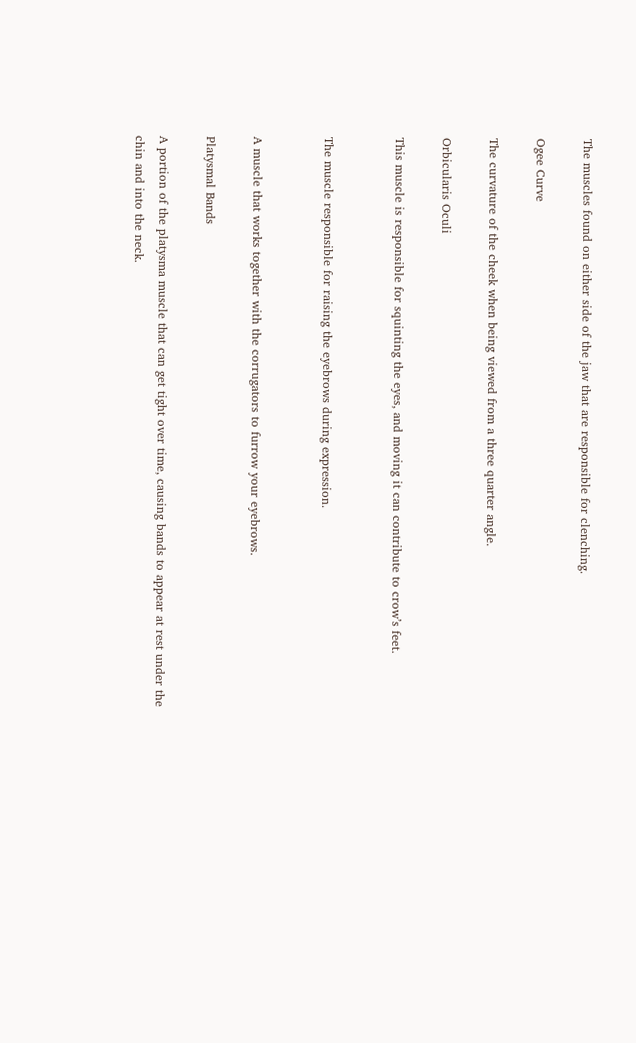The muscles found on either side of the jaw that are responsible for clenching.

Ogee Curve

The curvature of the cheek when being viewed from a three quarter angle.

Orbicularis Oculi

This muscle is responsible for squinting the eyes, and moving it can contribute to crow’s feet.


The muscle responsible for raising the eyebrows during expression.


A muscle that works together with the corrugators to furrow your eyebrows.

Platysmal Bands

A portion of the platysma muscle that can get tight over time, causing bands to appear at rest under the chin and into the neck.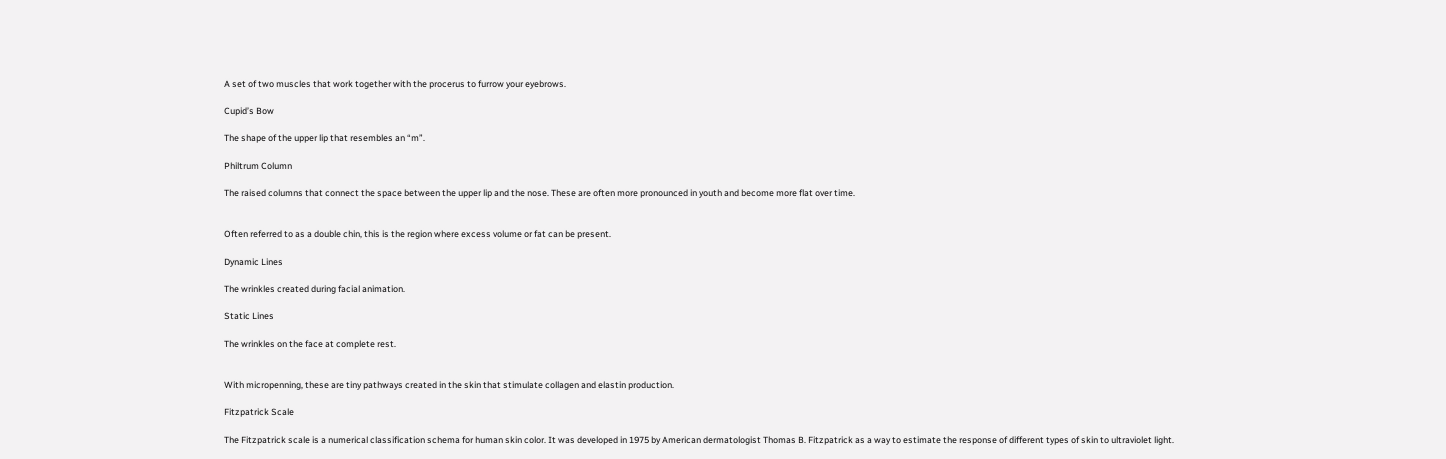A set of two muscles that work together with the procerus to furrow your eyebrows.

Cupid’s Bow

The shape of the upper lip that resembles an “m”.

Philtrum Column

The raised columns that connect the space between the upper lip and the nose. These are often more pronounced in youth and become more flat over time.


Often referred to as a double chin, this is the region where excess volume or fat can be present.

Dynamic Lines

The wrinkles created during facial animation.

Static Lines

The wrinkles on the face at complete rest.


With micropenning, these are tiny pathways created in the skin that stimulate collagen and elastin production.

Fitzpatrick Scale

The Fitzpatrick scale is a numerical classification schema for human skin color. It was developed in 1975 by American dermatologist Thomas B. Fitzpatrick as a way to estimate the response of different types of skin to ultraviolet light.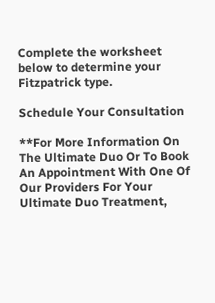Complete the worksheet below to determine your Fitzpatrick type.

Schedule Your Consultation

**For More Information On The Ultimate Duo Or To Book An Appointment With One Of Our Providers For Your Ultimate Duo Treatment,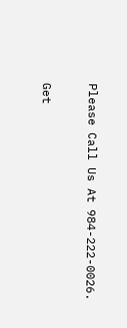Please Call Us At 984-222-0026.


Get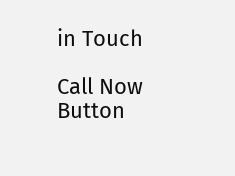in Touch

Call Now Button